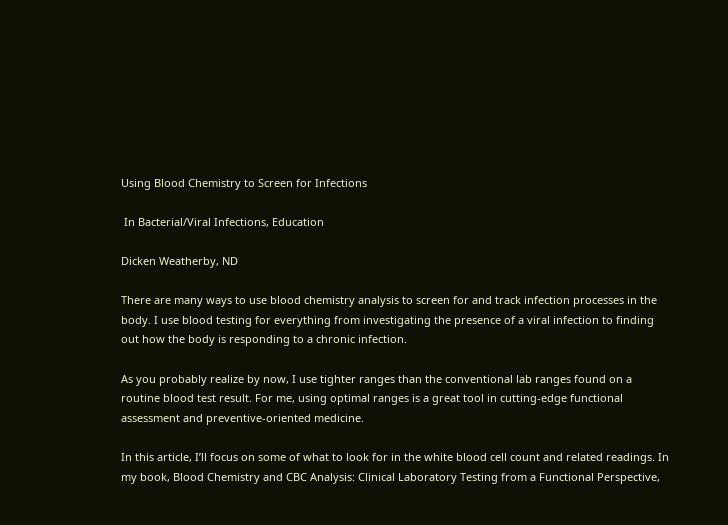Using Blood Chemistry to Screen for Infections

 In Bacterial/Viral Infections, Education

Dicken Weatherby, ND

There are many ways to use blood chemistry analysis to screen for and track infection processes in the body. I use blood testing for everything from investigating the presence of a viral infection to finding out how the body is responding to a chronic infection.

As you probably realize by now, I use tighter ranges than the conventional lab ranges found on a routine blood test result. For me, using optimal ranges is a great tool in cutting-edge functional assessment and preventive-oriented medicine.

In this article, I’ll focus on some of what to look for in the white blood cell count and related readings. In my book, Blood Chemistry and CBC Analysis: Clinical Laboratory Testing from a Functional Perspective,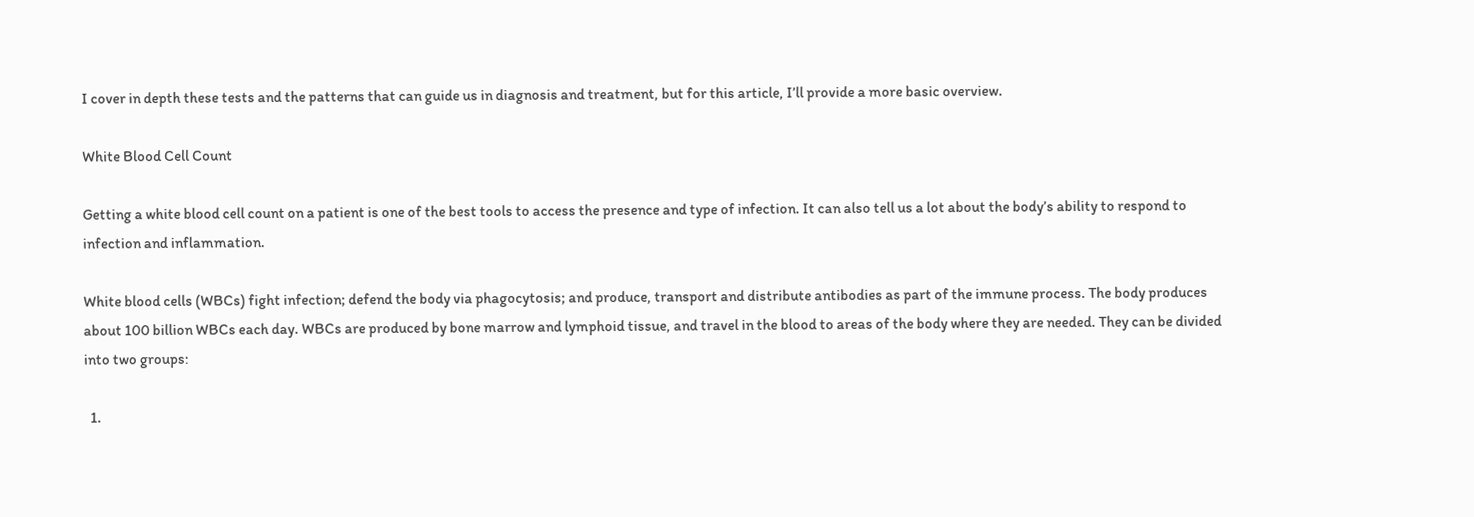I cover in depth these tests and the patterns that can guide us in diagnosis and treatment, but for this article, I’ll provide a more basic overview.

White Blood Cell Count

Getting a white blood cell count on a patient is one of the best tools to access the presence and type of infection. It can also tell us a lot about the body’s ability to respond to infection and inflammation.

White blood cells (WBCs) fight infection; defend the body via phagocytosis; and produce, transport and distribute antibodies as part of the immune process. The body produces about 100 billion WBCs each day. WBCs are produced by bone marrow and lymphoid tissue, and travel in the blood to areas of the body where they are needed. They can be divided into two groups:

  1.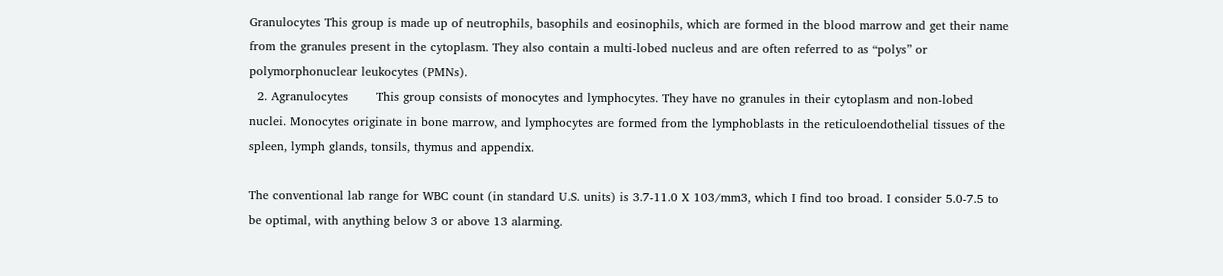Granulocytes This group is made up of neutrophils, basophils and eosinophils, which are formed in the blood marrow and get their name from the granules present in the cytoplasm. They also contain a multi-lobed nucleus and are often referred to as “polys” or polymorphonuclear leukocytes (PMNs).
  2. Agranulocytes       This group consists of monocytes and lymphocytes. They have no granules in their cytoplasm and non-lobed nuclei. Monocytes originate in bone marrow, and lymphocytes are formed from the lymphoblasts in the reticuloendothelial tissues of the spleen, lymph glands, tonsils, thymus and appendix.

The conventional lab range for WBC count (in standard U.S. units) is 3.7-11.0 X 103/mm3, which I find too broad. I consider 5.0-7.5 to be optimal, with anything below 3 or above 13 alarming.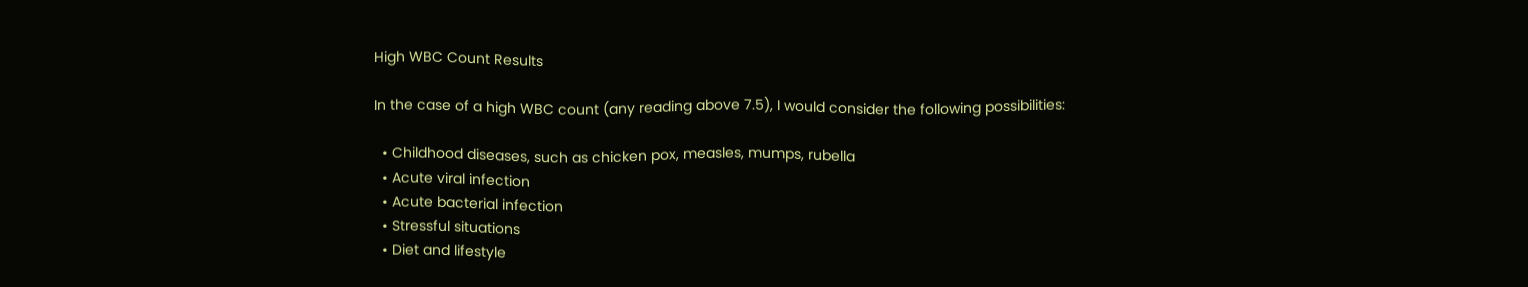High WBC Count Results

In the case of a high WBC count (any reading above 7.5), I would consider the following possibilities:

  • Childhood diseases, such as chicken pox, measles, mumps, rubella
  • Acute viral infection
  • Acute bacterial infection
  • Stressful situations
  • Diet and lifestyle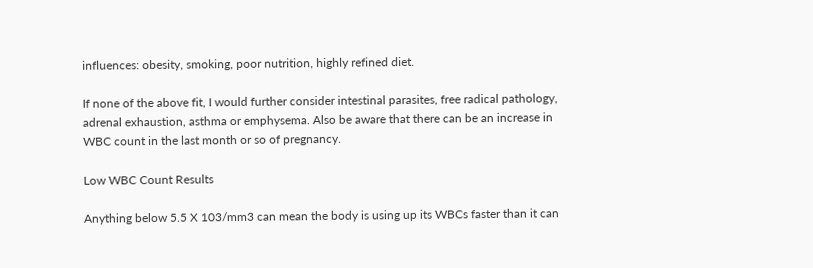influences: obesity, smoking, poor nutrition, highly refined diet.

If none of the above fit, I would further consider intestinal parasites, free radical pathology, adrenal exhaustion, asthma or emphysema. Also be aware that there can be an increase in WBC count in the last month or so of pregnancy.

Low WBC Count Results

Anything below 5.5 X 103/mm3 can mean the body is using up its WBCs faster than it can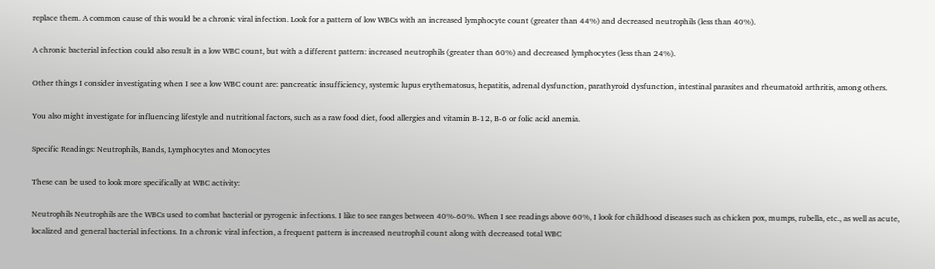replace them. A common cause of this would be a chronic viral infection. Look for a pattern of low WBCs with an increased lymphocyte count (greater than 44%) and decreased neutrophils (less than 40%).

A chronic bacterial infection could also result in a low WBC count, but with a different pattern: increased neutrophils (greater than 60%) and decreased lymphocytes (less than 24%).

Other things I consider investigating when I see a low WBC count are: pancreatic insufficiency, systemic lupus erythematosus, hepatitis, adrenal dysfunction, parathyroid dysfunction, intestinal parasites and rheumatoid arthritis, among others.

You also might investigate for influencing lifestyle and nutritional factors, such as a raw food diet, food allergies and vitamin B-12, B-6 or folic acid anemia.

Specific Readings: Neutrophils, Bands, Lymphocytes and Monocytes

These can be used to look more specifically at WBC activity:

Neutrophils Neutrophils are the WBCs used to combat bacterial or pyrogenic infections. I like to see ranges between 40%-60%. When I see readings above 60%, I look for childhood diseases such as chicken pox, mumps, rubella, etc., as well as acute, localized and general bacterial infections. In a chronic viral infection, a frequent pattern is increased neutrophil count along with decreased total WBC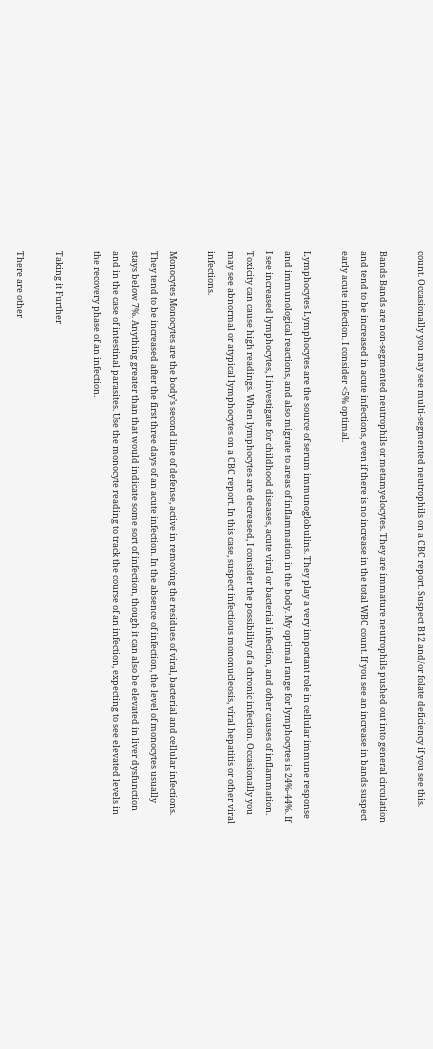count. Occasionally you may see multi-segmented neutrophils on a CBC report. Suspect B12 and/or folate deficiency if you see this.

Bands Bands are non-segmented neutrophils or metamyelocytes. They are immature neutrophils pushed out into general circulation and tend to be increased in acute infections, even if there is no increase in the total WBC count. If you see an increase in bands suspect early acute infection. I consider <5% optimal.

Lymphocytes Lymphocytes are the source of serum immunoglobulins. They play a very important role in cellular immune response and immunological reactions, and also migrate to areas of inflammation in the body. My optimal range for lymphocytes is 24%-44%. If I see increased lymphocytes, I investigate for childhood diseases, acute viral or bacterial infection, and other causes of inflammation. Toxicity can cause high readings. When lymphocytes are decreased, I consider the possibility of a chronic infection. Occasionally you may see abnormal or atypical lymphocytes on a CBC report. In this case, suspect infectious mononucleosis, viral hepatitis or other viral infections.

Monocytes Monocytes are the body’s second line of defense, active in removing the residues of viral, bacterial and cellular infections. They tend to be increased after the first three days of an acute infection. In the absence of infection, the level of monocytes usually stays below 7%. Anything greater than that would indicate some sort of infection, though it can also be elevated in liver dysfunction and in the case of intestinal parasites. Use the monocyte reading to track the course of an infection, expecting to see elevated levels in the recovery phase of an infection.

Taking it Further

There are other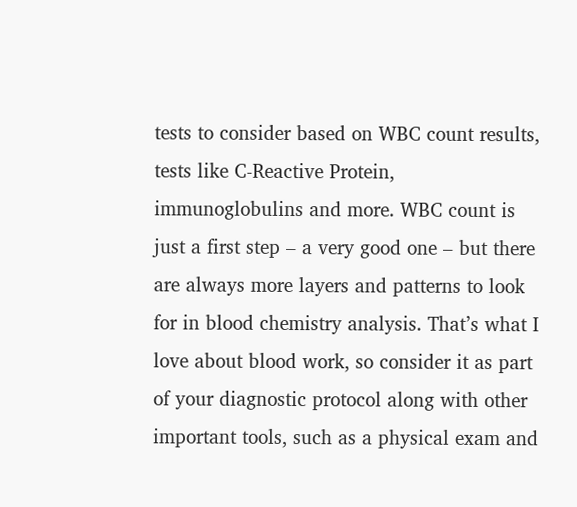tests to consider based on WBC count results, tests like C-Reactive Protein, immunoglobulins and more. WBC count is just a first step – a very good one – but there are always more layers and patterns to look for in blood chemistry analysis. That’s what I love about blood work, so consider it as part of your diagnostic protocol along with other important tools, such as a physical exam and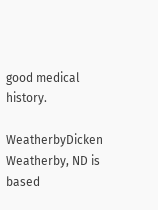good medical history.

WeatherbyDicken Weatherby, ND is based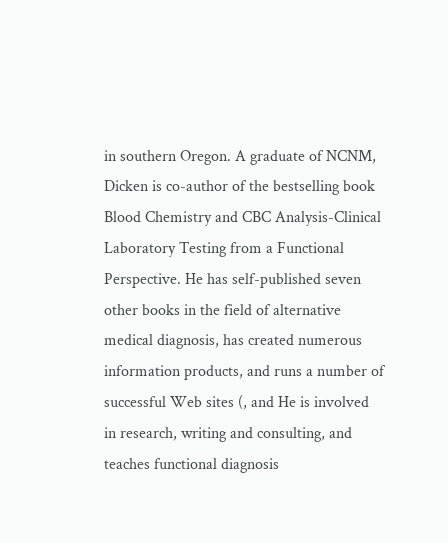in southern Oregon. A graduate of NCNM, Dicken is co-author of the bestselling book Blood Chemistry and CBC Analysis-Clinical Laboratory Testing from a Functional Perspective. He has self-published seven other books in the field of alternative medical diagnosis, has created numerous information products, and runs a number of successful Web sites (, and He is involved in research, writing and consulting, and teaches functional diagnosis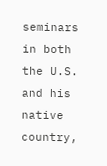seminars in both the U.S. and his native country,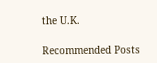the U.K.

Recommended Posts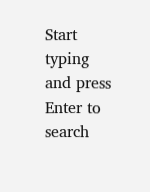Start typing and press Enter to search